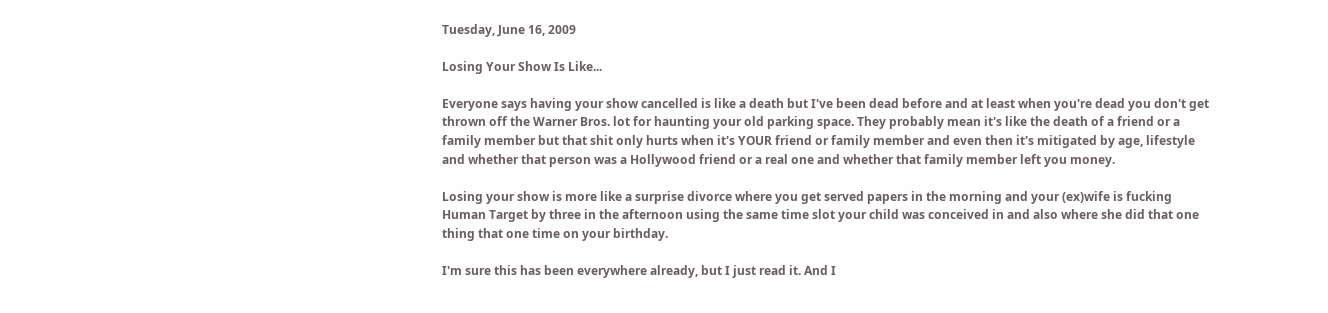Tuesday, June 16, 2009

Losing Your Show Is Like...

Everyone says having your show cancelled is like a death but I've been dead before and at least when you're dead you don't get thrown off the Warner Bros. lot for haunting your old parking space. They probably mean it's like the death of a friend or a family member but that shit only hurts when it's YOUR friend or family member and even then it's mitigated by age, lifestyle and whether that person was a Hollywood friend or a real one and whether that family member left you money.

Losing your show is more like a surprise divorce where you get served papers in the morning and your (ex)wife is fucking Human Target by three in the afternoon using the same time slot your child was conceived in and also where she did that one thing that one time on your birthday.

I'm sure this has been everywhere already, but I just read it. And I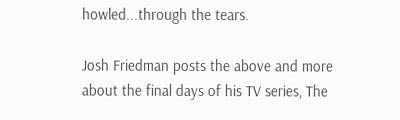howled...through the tears.

Josh Friedman posts the above and more about the final days of his TV series, The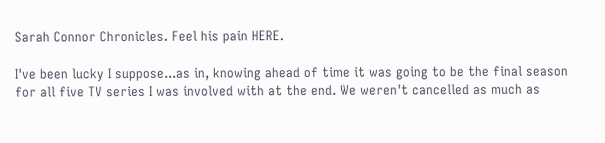Sarah Connor Chronicles. Feel his pain HERE.

I've been lucky I suppose...as in, knowing ahead of time it was going to be the final season for all five TV series I was involved with at the end. We weren't cancelled as much as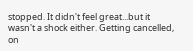stopped. It didn't feel great...but it wasn't a shock either. Getting cancelled, on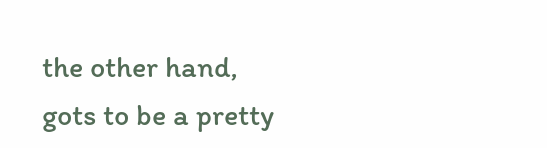the other hand, gots to be a pretty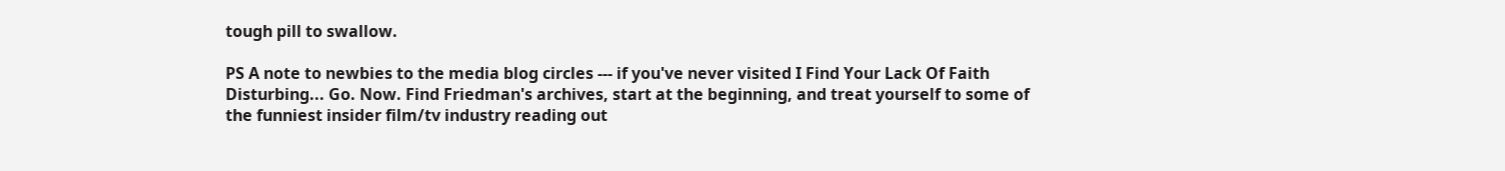tough pill to swallow.

PS A note to newbies to the media blog circles --- if you've never visited I Find Your Lack Of Faith Disturbing... Go. Now. Find Friedman's archives, start at the beginning, and treat yourself to some of the funniest insider film/tv industry reading out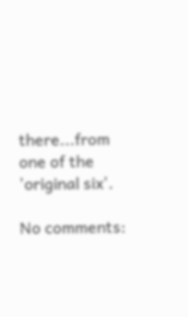there...from one of the 'original six'.

No comments: